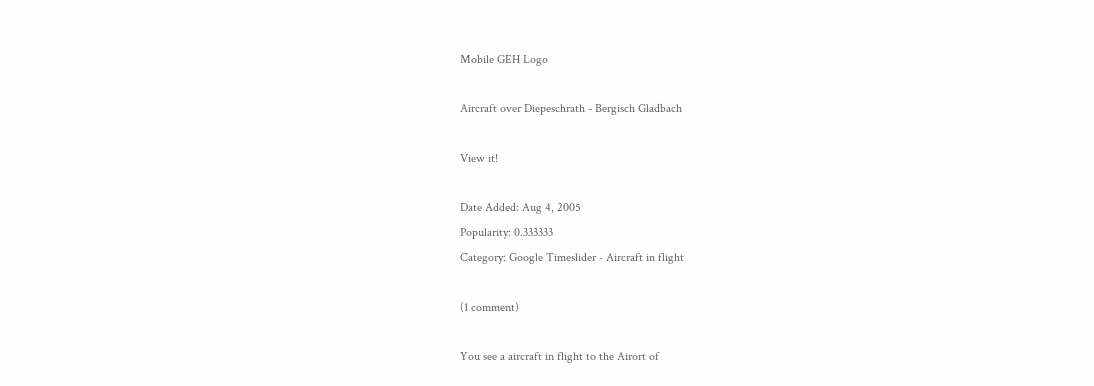Mobile GEH Logo

Aircraft over Diepeschrath - Bergisch Gladbach

View it!

Date Added: Aug 4, 2005
Popularity: 0.333333
Category: Google Timeslider - Aircraft in flight

(1 comment)

You see a aircraft in flight to the Airort of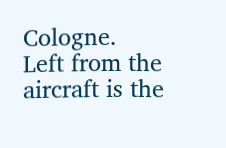Cologne.
Left from the aircraft is the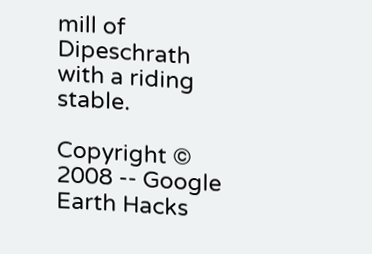mill of Dipeschrath with a riding stable.

Copyright © 2008 -- Google Earth Hacks